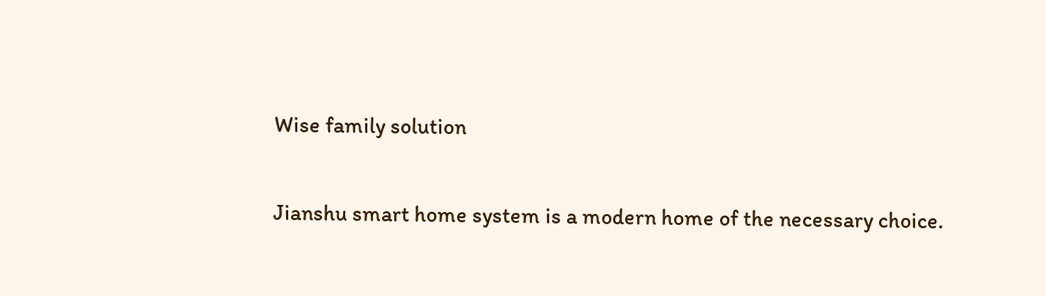Wise family solution

Jianshu smart home system is a modern home of the necessary choice.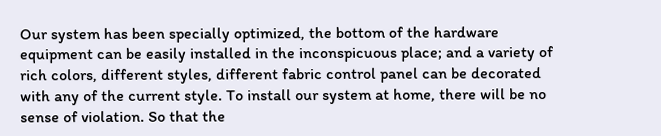Our system has been specially optimized, the bottom of the hardware equipment can be easily installed in the inconspicuous place; and a variety of rich colors, different styles, different fabric control panel can be decorated with any of the current style. To install our system at home, there will be no sense of violation. So that the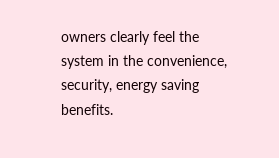owners clearly feel the system in the convenience, security, energy saving benefits.